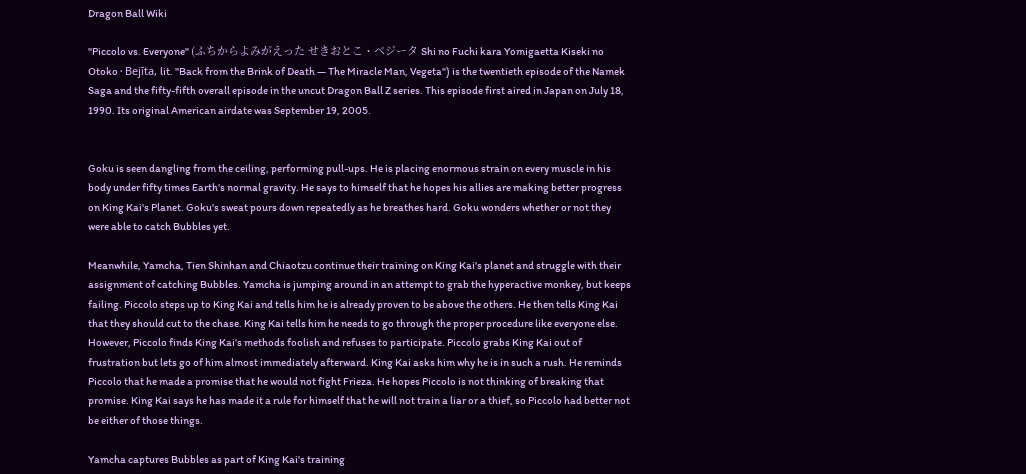Dragon Ball Wiki

"Piccolo vs. Everyone" (ふちからよみがえった せきおとこ・ベジータ Shi no Fuchi kara Yomigaetta Kiseki no Otoko · Bejīta, lit. "Back from the Brink of Death — The Miracle Man, Vegeta") is the twentieth episode of the Namek Saga and the fifty-fifth overall episode in the uncut Dragon Ball Z series. This episode first aired in Japan on July 18, 1990. Its original American airdate was September 19, 2005.


Goku is seen dangling from the ceiling, performing pull-ups. He is placing enormous strain on every muscle in his body under fifty times Earth's normal gravity. He says to himself that he hopes his allies are making better progress on King Kai's Planet. Goku's sweat pours down repeatedly as he breathes hard. Goku wonders whether or not they were able to catch Bubbles yet.

Meanwhile, Yamcha, Tien Shinhan and Chiaotzu continue their training on King Kai's planet and struggle with their assignment of catching Bubbles. Yamcha is jumping around in an attempt to grab the hyperactive monkey, but keeps failing. Piccolo steps up to King Kai and tells him he is already proven to be above the others. He then tells King Kai that they should cut to the chase. King Kai tells him he needs to go through the proper procedure like everyone else. However, Piccolo finds King Kai's methods foolish and refuses to participate. Piccolo grabs King Kai out of frustration but lets go of him almost immediately afterward. King Kai asks him why he is in such a rush. He reminds Piccolo that he made a promise that he would not fight Frieza. He hopes Piccolo is not thinking of breaking that promise. King Kai says he has made it a rule for himself that he will not train a liar or a thief, so Piccolo had better not be either of those things.

Yamcha captures Bubbles as part of King Kai's training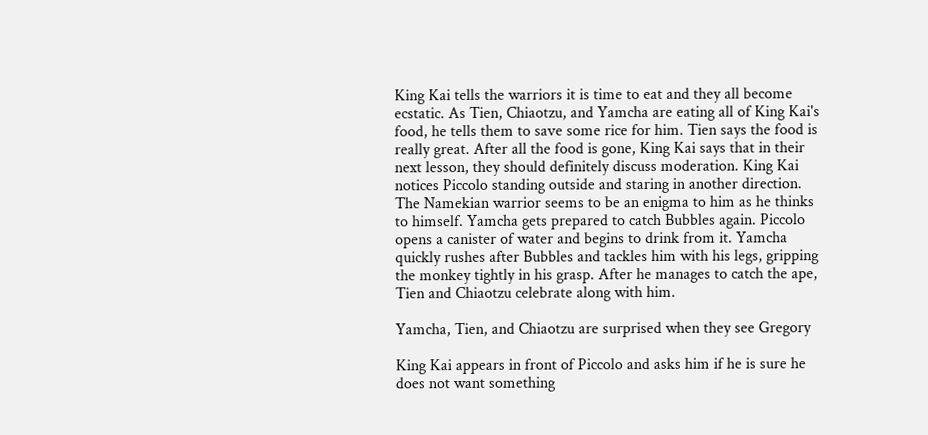King Kai tells the warriors it is time to eat and they all become ecstatic. As Tien, Chiaotzu, and Yamcha are eating all of King Kai's food, he tells them to save some rice for him. Tien says the food is really great. After all the food is gone, King Kai says that in their next lesson, they should definitely discuss moderation. King Kai notices Piccolo standing outside and staring in another direction. The Namekian warrior seems to be an enigma to him as he thinks to himself. Yamcha gets prepared to catch Bubbles again. Piccolo opens a canister of water and begins to drink from it. Yamcha quickly rushes after Bubbles and tackles him with his legs, gripping the monkey tightly in his grasp. After he manages to catch the ape, Tien and Chiaotzu celebrate along with him.

Yamcha, Tien, and Chiaotzu are surprised when they see Gregory

King Kai appears in front of Piccolo and asks him if he is sure he does not want something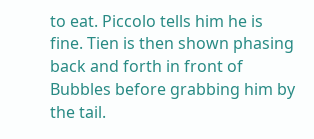to eat. Piccolo tells him he is fine. Tien is then shown phasing back and forth in front of Bubbles before grabbing him by the tail.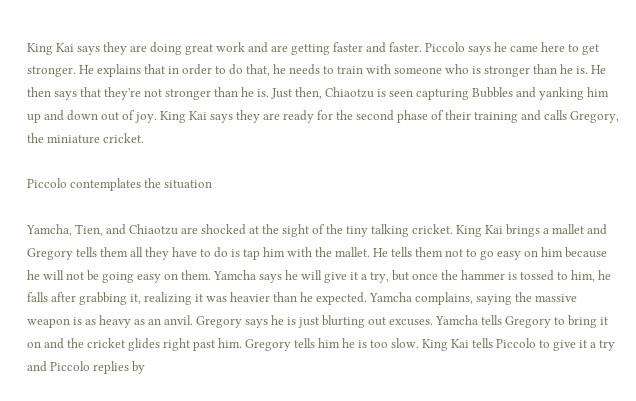King Kai says they are doing great work and are getting faster and faster. Piccolo says he came here to get stronger. He explains that in order to do that, he needs to train with someone who is stronger than he is. He then says that they're not stronger than he is. Just then, Chiaotzu is seen capturing Bubbles and yanking him up and down out of joy. King Kai says they are ready for the second phase of their training and calls Gregory, the miniature cricket.

Piccolo contemplates the situation

Yamcha, Tien, and Chiaotzu are shocked at the sight of the tiny talking cricket. King Kai brings a mallet and Gregory tells them all they have to do is tap him with the mallet. He tells them not to go easy on him because he will not be going easy on them. Yamcha says he will give it a try, but once the hammer is tossed to him, he falls after grabbing it, realizing it was heavier than he expected. Yamcha complains, saying the massive weapon is as heavy as an anvil. Gregory says he is just blurting out excuses. Yamcha tells Gregory to bring it on and the cricket glides right past him. Gregory tells him he is too slow. King Kai tells Piccolo to give it a try and Piccolo replies by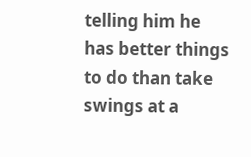telling him he has better things to do than take swings at a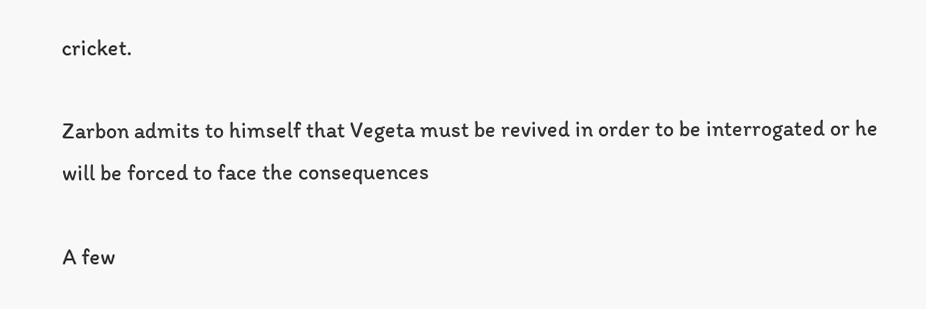cricket.

Zarbon admits to himself that Vegeta must be revived in order to be interrogated or he will be forced to face the consequences

A few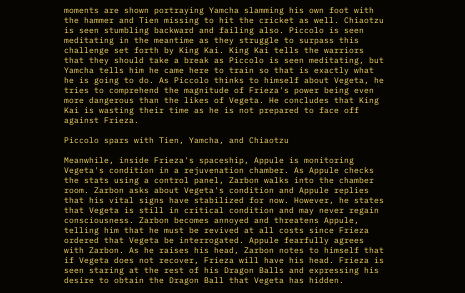moments are shown portraying Yamcha slamming his own foot with the hammer and Tien missing to hit the cricket as well. Chiaotzu is seen stumbling backward and failing also. Piccolo is seen meditating in the meantime as they struggle to surpass this challenge set forth by King Kai. King Kai tells the warriors that they should take a break as Piccolo is seen meditating, but Yamcha tells him he came here to train so that is exactly what he is going to do. As Piccolo thinks to himself about Vegeta, he tries to comprehend the magnitude of Frieza's power being even more dangerous than the likes of Vegeta. He concludes that King Kai is wasting their time as he is not prepared to face off against Frieza.

Piccolo spars with Tien, Yamcha, and Chiaotzu

Meanwhile, inside Frieza's spaceship, Appule is monitoring Vegeta's condition in a rejuvenation chamber. As Appule checks the stats using a control panel, Zarbon walks into the chamber room. Zarbon asks about Vegeta's condition and Appule replies that his vital signs have stabilized for now. However, he states that Vegeta is still in critical condition and may never regain consciousness. Zarbon becomes annoyed and threatens Appule, telling him that he must be revived at all costs since Frieza ordered that Vegeta be interrogated. Appule fearfully agrees with Zarbon. As he raises his head, Zarbon notes to himself that if Vegeta does not recover, Frieza will have his head. Frieza is seen staring at the rest of his Dragon Balls and expressing his desire to obtain the Dragon Ball that Vegeta has hidden.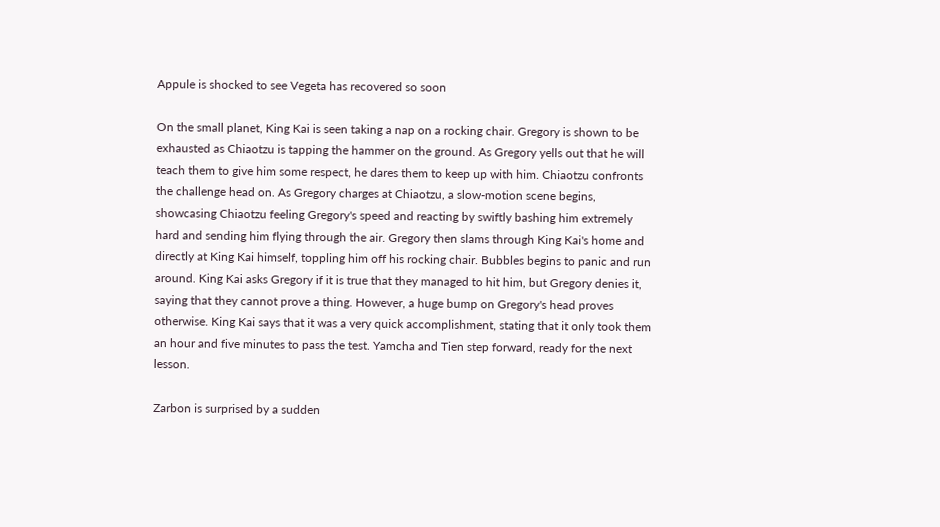Appule is shocked to see Vegeta has recovered so soon

On the small planet, King Kai is seen taking a nap on a rocking chair. Gregory is shown to be exhausted as Chiaotzu is tapping the hammer on the ground. As Gregory yells out that he will teach them to give him some respect, he dares them to keep up with him. Chiaotzu confronts the challenge head on. As Gregory charges at Chiaotzu, a slow-motion scene begins, showcasing Chiaotzu feeling Gregory's speed and reacting by swiftly bashing him extremely hard and sending him flying through the air. Gregory then slams through King Kai's home and directly at King Kai himself, toppling him off his rocking chair. Bubbles begins to panic and run around. King Kai asks Gregory if it is true that they managed to hit him, but Gregory denies it, saying that they cannot prove a thing. However, a huge bump on Gregory's head proves otherwise. King Kai says that it was a very quick accomplishment, stating that it only took them an hour and five minutes to pass the test. Yamcha and Tien step forward, ready for the next lesson.

Zarbon is surprised by a sudden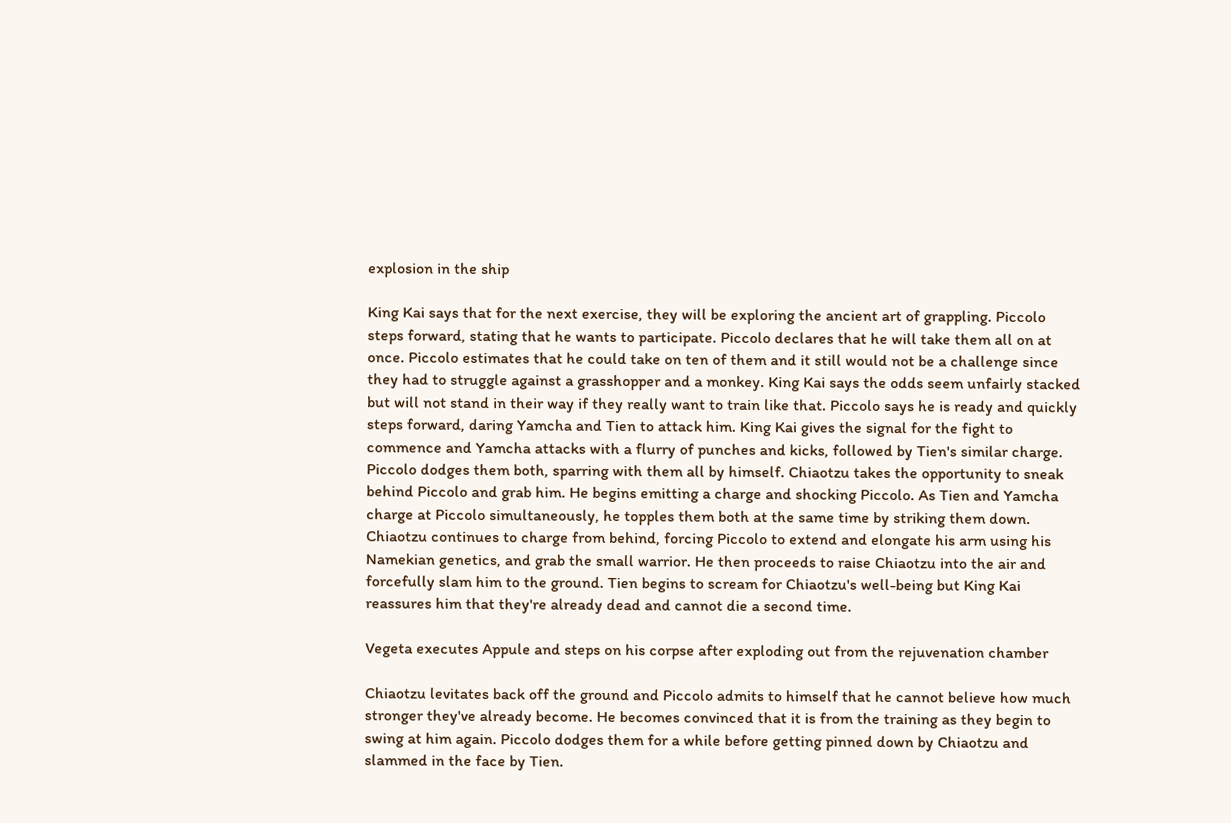explosion in the ship

King Kai says that for the next exercise, they will be exploring the ancient art of grappling. Piccolo steps forward, stating that he wants to participate. Piccolo declares that he will take them all on at once. Piccolo estimates that he could take on ten of them and it still would not be a challenge since they had to struggle against a grasshopper and a monkey. King Kai says the odds seem unfairly stacked but will not stand in their way if they really want to train like that. Piccolo says he is ready and quickly steps forward, daring Yamcha and Tien to attack him. King Kai gives the signal for the fight to commence and Yamcha attacks with a flurry of punches and kicks, followed by Tien's similar charge. Piccolo dodges them both, sparring with them all by himself. Chiaotzu takes the opportunity to sneak behind Piccolo and grab him. He begins emitting a charge and shocking Piccolo. As Tien and Yamcha charge at Piccolo simultaneously, he topples them both at the same time by striking them down. Chiaotzu continues to charge from behind, forcing Piccolo to extend and elongate his arm using his Namekian genetics, and grab the small warrior. He then proceeds to raise Chiaotzu into the air and forcefully slam him to the ground. Tien begins to scream for Chiaotzu's well-being but King Kai reassures him that they're already dead and cannot die a second time.

Vegeta executes Appule and steps on his corpse after exploding out from the rejuvenation chamber

Chiaotzu levitates back off the ground and Piccolo admits to himself that he cannot believe how much stronger they've already become. He becomes convinced that it is from the training as they begin to swing at him again. Piccolo dodges them for a while before getting pinned down by Chiaotzu and slammed in the face by Tien.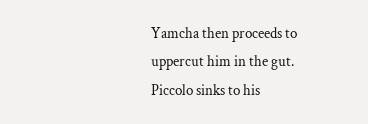Yamcha then proceeds to uppercut him in the gut. Piccolo sinks to his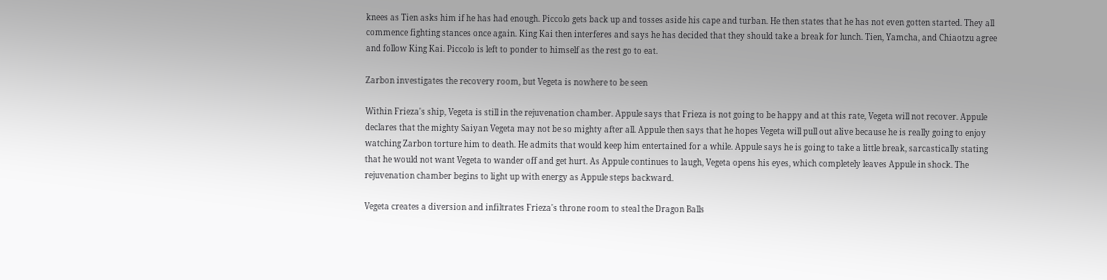knees as Tien asks him if he has had enough. Piccolo gets back up and tosses aside his cape and turban. He then states that he has not even gotten started. They all commence fighting stances once again. King Kai then interferes and says he has decided that they should take a break for lunch. Tien, Yamcha, and Chiaotzu agree and follow King Kai. Piccolo is left to ponder to himself as the rest go to eat.

Zarbon investigates the recovery room, but Vegeta is nowhere to be seen

Within Frieza's ship, Vegeta is still in the rejuvenation chamber. Appule says that Frieza is not going to be happy and at this rate, Vegeta will not recover. Appule declares that the mighty Saiyan Vegeta may not be so mighty after all. Appule then says that he hopes Vegeta will pull out alive because he is really going to enjoy watching Zarbon torture him to death. He admits that would keep him entertained for a while. Appule says he is going to take a little break, sarcastically stating that he would not want Vegeta to wander off and get hurt. As Appule continues to laugh, Vegeta opens his eyes, which completely leaves Appule in shock. The rejuvenation chamber begins to light up with energy as Appule steps backward.

Vegeta creates a diversion and infiltrates Frieza's throne room to steal the Dragon Balls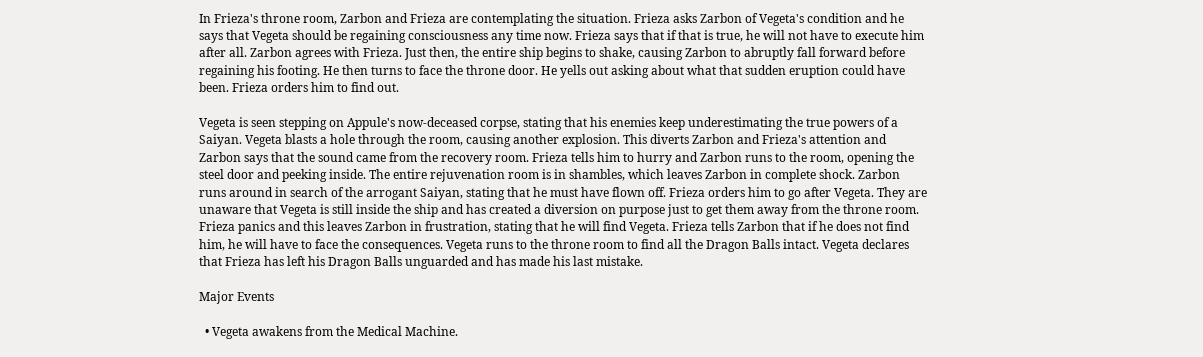In Frieza's throne room, Zarbon and Frieza are contemplating the situation. Frieza asks Zarbon of Vegeta's condition and he says that Vegeta should be regaining consciousness any time now. Frieza says that if that is true, he will not have to execute him after all. Zarbon agrees with Frieza. Just then, the entire ship begins to shake, causing Zarbon to abruptly fall forward before regaining his footing. He then turns to face the throne door. He yells out asking about what that sudden eruption could have been. Frieza orders him to find out.

Vegeta is seen stepping on Appule's now-deceased corpse, stating that his enemies keep underestimating the true powers of a Saiyan. Vegeta blasts a hole through the room, causing another explosion. This diverts Zarbon and Frieza's attention and Zarbon says that the sound came from the recovery room. Frieza tells him to hurry and Zarbon runs to the room, opening the steel door and peeking inside. The entire rejuvenation room is in shambles, which leaves Zarbon in complete shock. Zarbon runs around in search of the arrogant Saiyan, stating that he must have flown off. Frieza orders him to go after Vegeta. They are unaware that Vegeta is still inside the ship and has created a diversion on purpose just to get them away from the throne room. Frieza panics and this leaves Zarbon in frustration, stating that he will find Vegeta. Frieza tells Zarbon that if he does not find him, he will have to face the consequences. Vegeta runs to the throne room to find all the Dragon Balls intact. Vegeta declares that Frieza has left his Dragon Balls unguarded and has made his last mistake.

Major Events

  • Vegeta awakens from the Medical Machine.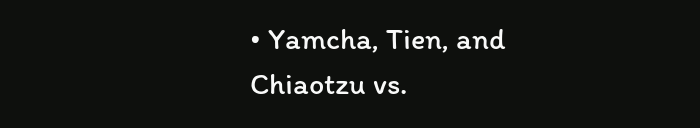• Yamcha, Tien, and Chiaotzu vs.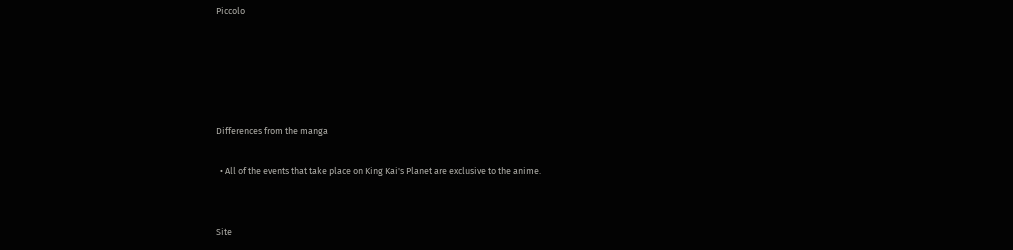Piccolo





Differences from the manga

  • All of the events that take place on King Kai's Planet are exclusive to the anime.


Site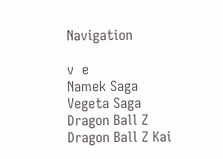Navigation

v  e
Namek Saga
Vegeta Saga
Dragon Ball Z
Dragon Ball Z Kai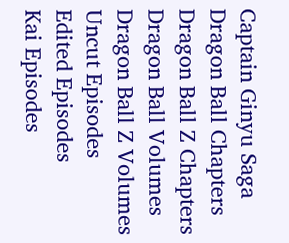Captain Ginyu Saga
Dragon Ball Chapters
Dragon Ball Z Chapters
Dragon Ball Volumes
Dragon Ball Z Volumes
Uncut Episodes
Edited Episodes
Kai Episodes